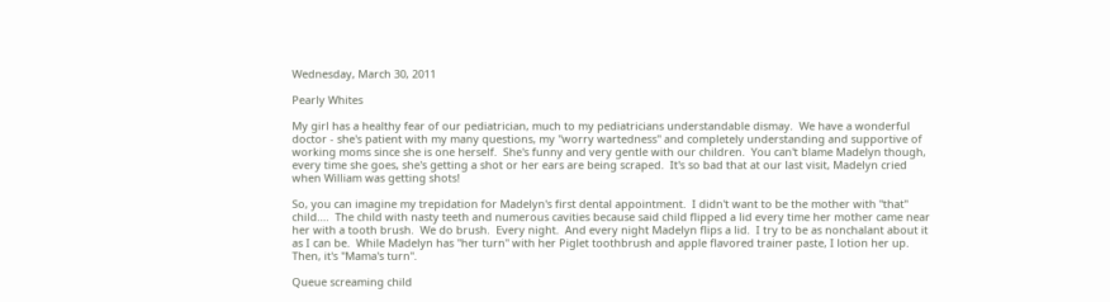Wednesday, March 30, 2011

Pearly Whites

My girl has a healthy fear of our pediatrician, much to my pediatricians understandable dismay.  We have a wonderful doctor - she's patient with my many questions, my "worry wartedness" and completely understanding and supportive of working moms since she is one herself.  She's funny and very gentle with our children.  You can't blame Madelyn though, every time she goes, she's getting a shot or her ears are being scraped.  It's so bad that at our last visit, Madelyn cried when William was getting shots!

So, you can imagine my trepidation for Madelyn's first dental appointment.  I didn't want to be the mother with "that" child....  The child with nasty teeth and numerous cavities because said child flipped a lid every time her mother came near her with a tooth brush.  We do brush.  Every night.  And every night Madelyn flips a lid.  I try to be as nonchalant about it as I can be.  While Madelyn has "her turn" with her Piglet toothbrush and apple flavored trainer paste, I lotion her up.  Then, it's "Mama's turn".

Queue screaming child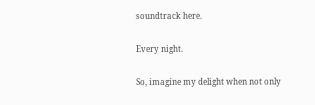soundtrack here.

Every night.

So, imagine my delight when not only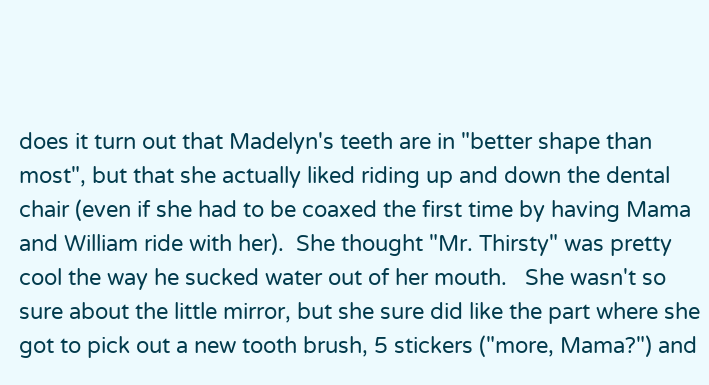does it turn out that Madelyn's teeth are in "better shape than most", but that she actually liked riding up and down the dental chair (even if she had to be coaxed the first time by having Mama and William ride with her).  She thought "Mr. Thirsty" was pretty cool the way he sucked water out of her mouth.   She wasn't so sure about the little mirror, but she sure did like the part where she got to pick out a new tooth brush, 5 stickers ("more, Mama?") and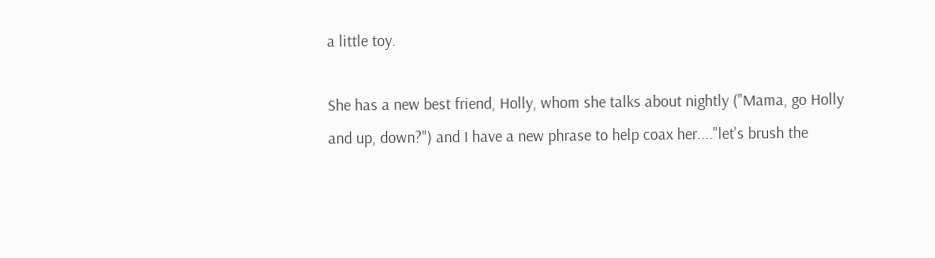a little toy.

She has a new best friend, Holly, whom she talks about nightly ("Mama, go Holly and up, down?") and I have a new phrase to help coax her...."let's brush the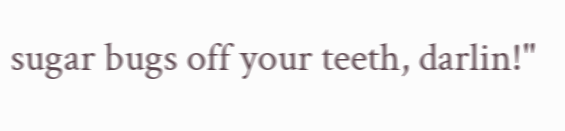sugar bugs off your teeth, darlin!"